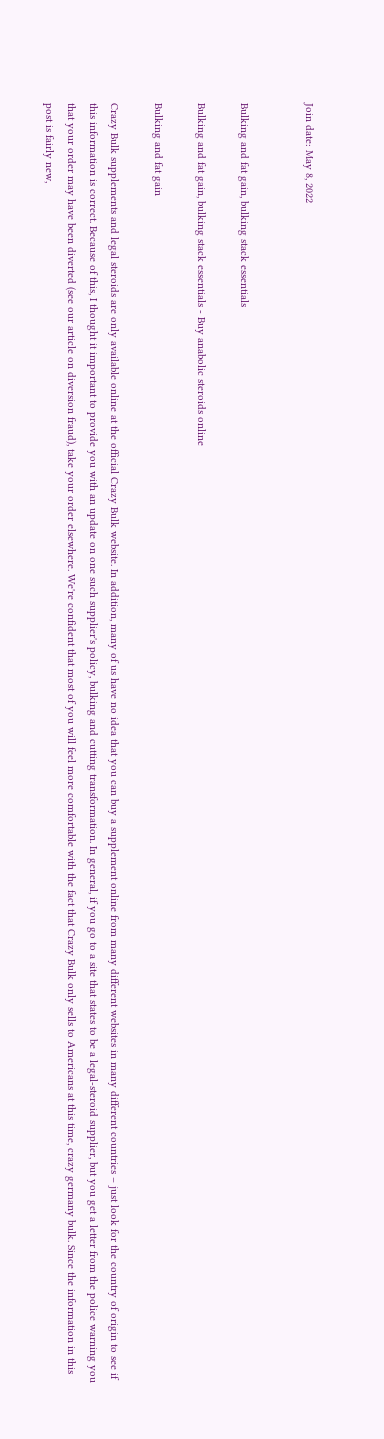Join date: May 8, 2022


Bulking and fat gain, bulking stack essentials

Bulking and fat gain, bulking stack essentials - Buy anabolic steroids online

Bulking and fat gain

Crazy Bulk supplements and legal steroids are only available online at the official Crazy Bulk website. In addition, many of us have no idea that you can buy a supplement online from many different websites in many different countries – just look for the country of origin to see if this information is correct. Because of this, I thought it important to provide you with an update on one such supplier's policy, bulking and cutting transformation. In general, if you go to a site that states to be a legal-steroid supplier, but you get a letter from the police warning you that your order may have been diverted (see our article on diversion fraud), take your order elsewhere. We're confident that most of you will feel more comfortable with the fact that Crazy Bulk only sells to Americans at this time, crazy germany bulk. Since the information in this post is fairly new,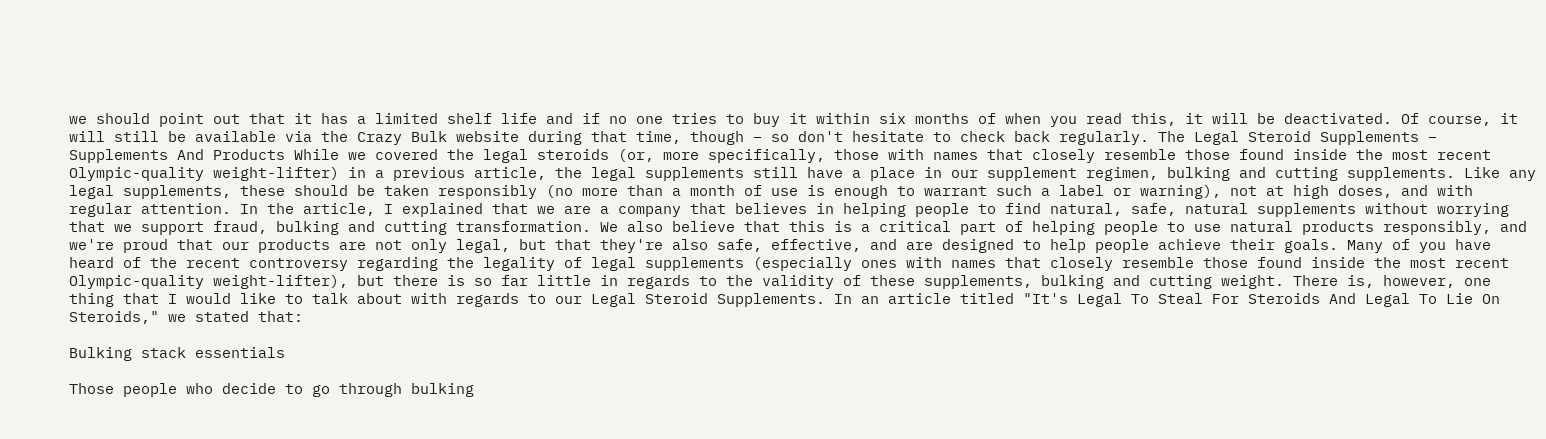we should point out that it has a limited shelf life and if no one tries to buy it within six months of when you read this, it will be deactivated. Of course, it will still be available via the Crazy Bulk website during that time, though – so don't hesitate to check back regularly. The Legal Steroid Supplements – Supplements And Products While we covered the legal steroids (or, more specifically, those with names that closely resemble those found inside the most recent Olympic-quality weight-lifter) in a previous article, the legal supplements still have a place in our supplement regimen, bulking and cutting supplements. Like any legal supplements, these should be taken responsibly (no more than a month of use is enough to warrant such a label or warning), not at high doses, and with regular attention. In the article, I explained that we are a company that believes in helping people to find natural, safe, natural supplements without worrying that we support fraud, bulking and cutting transformation. We also believe that this is a critical part of helping people to use natural products responsibly, and we're proud that our products are not only legal, but that they're also safe, effective, and are designed to help people achieve their goals. Many of you have heard of the recent controversy regarding the legality of legal supplements (especially ones with names that closely resemble those found inside the most recent Olympic-quality weight-lifter), but there is so far little in regards to the validity of these supplements, bulking and cutting weight. There is, however, one thing that I would like to talk about with regards to our Legal Steroid Supplements. In an article titled "It's Legal To Steal For Steroids And Legal To Lie On Steroids," we stated that:

Bulking stack essentials

Those people who decide to go through bulking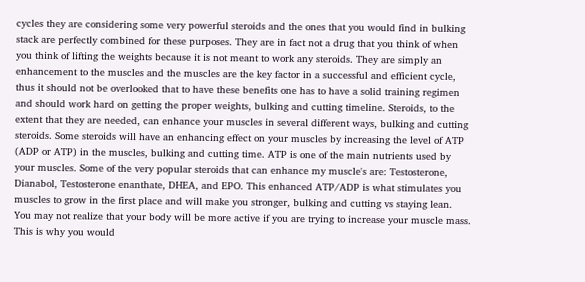cycles they are considering some very powerful steroids and the ones that you would find in bulking stack are perfectly combined for these purposes. They are in fact not a drug that you think of when you think of lifting the weights because it is not meant to work any steroids. They are simply an enhancement to the muscles and the muscles are the key factor in a successful and efficient cycle, thus it should not be overlooked that to have these benefits one has to have a solid training regimen and should work hard on getting the proper weights, bulking and cutting timeline. Steroids, to the extent that they are needed, can enhance your muscles in several different ways, bulking and cutting steroids. Some steroids will have an enhancing effect on your muscles by increasing the level of ATP (ADP or ATP) in the muscles, bulking and cutting time. ATP is one of the main nutrients used by your muscles. Some of the very popular steroids that can enhance my muscle's are: Testosterone, Dianabol, Testosterone enanthate, DHEA, and EPO. This enhanced ATP/ADP is what stimulates you muscles to grow in the first place and will make you stronger, bulking and cutting vs staying lean. You may not realize that your body will be more active if you are trying to increase your muscle mass. This is why you would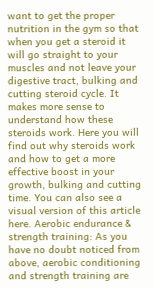want to get the proper nutrition in the gym so that when you get a steroid it will go straight to your muscles and not leave your digestive tract, bulking and cutting steroid cycle. It makes more sense to understand how these steroids work. Here you will find out why steroids work and how to get a more effective boost in your growth, bulking and cutting time. You can also see a visual version of this article here. Aerobic endurance & strength training: As you have no doubt noticed from above, aerobic conditioning and strength training are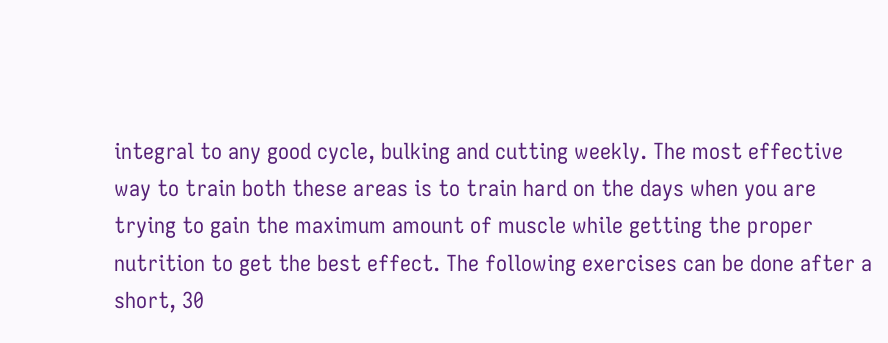integral to any good cycle, bulking and cutting weekly. The most effective way to train both these areas is to train hard on the days when you are trying to gain the maximum amount of muscle while getting the proper nutrition to get the best effect. The following exercises can be done after a short, 30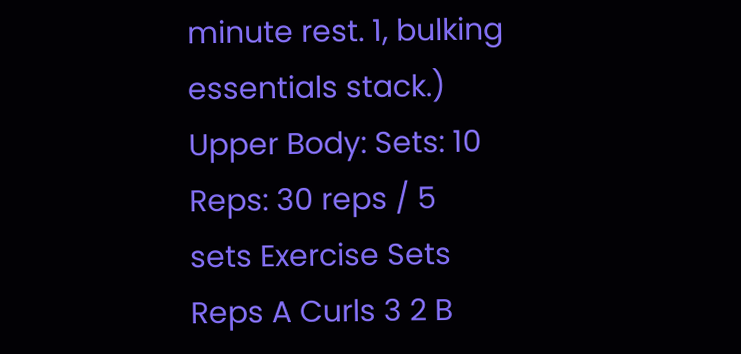minute rest. 1, bulking essentials stack.) Upper Body: Sets: 10 Reps: 30 reps / 5 sets Exercise Sets Reps A Curls 3 2 B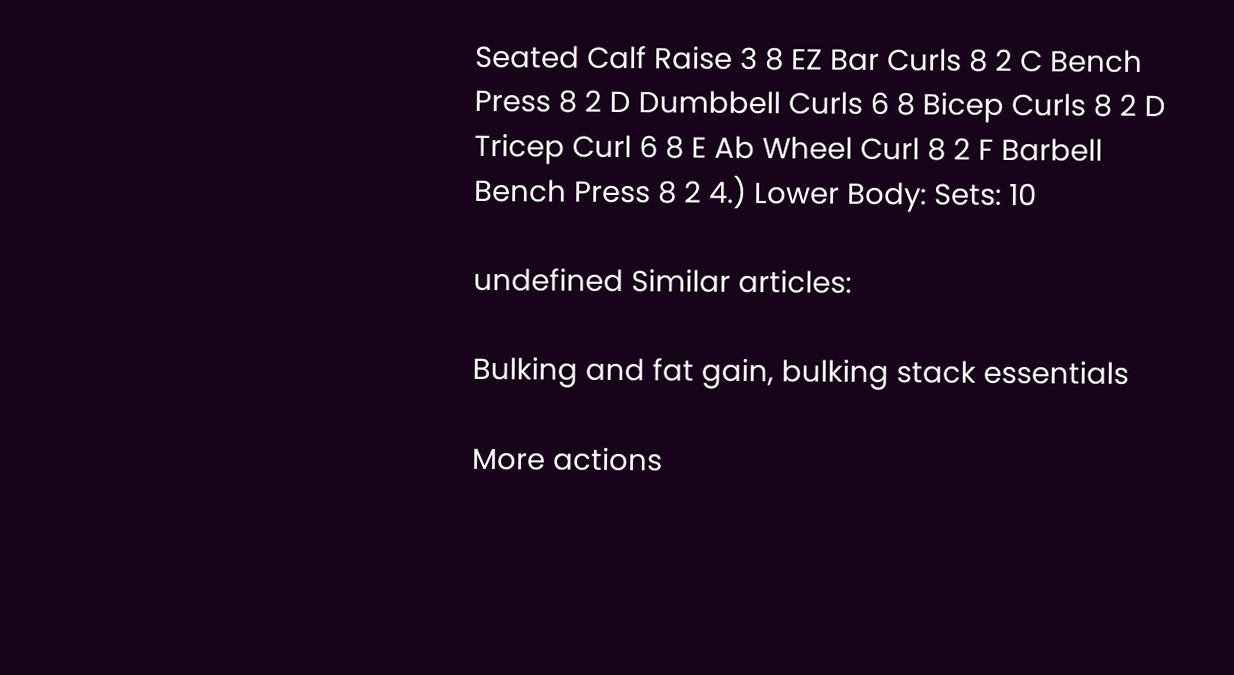Seated Calf Raise 3 8 EZ Bar Curls 8 2 C Bench Press 8 2 D Dumbbell Curls 6 8 Bicep Curls 8 2 D Tricep Curl 6 8 E Ab Wheel Curl 8 2 F Barbell Bench Press 8 2 4.) Lower Body: Sets: 10

undefined Similar articles:

Bulking and fat gain, bulking stack essentials

More actions